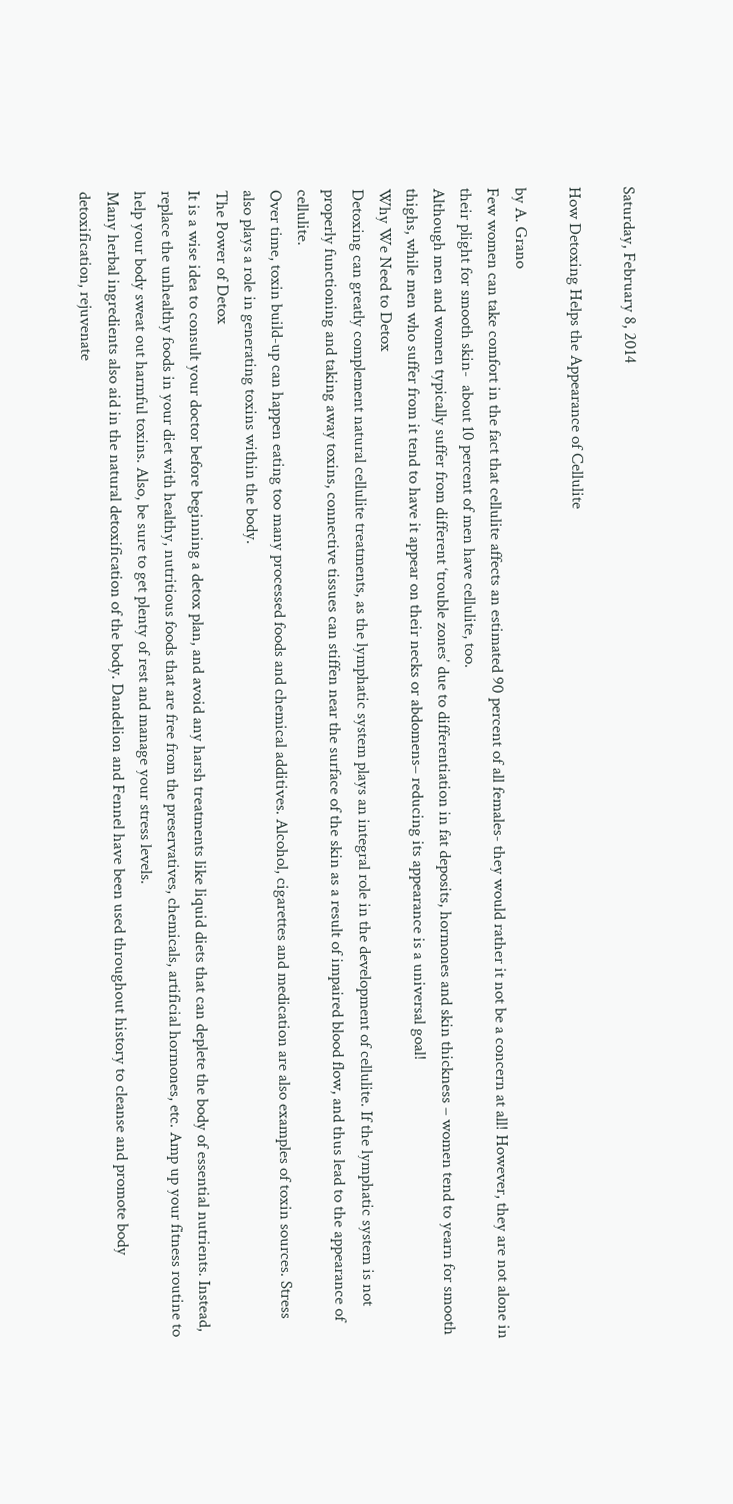Saturday, February 8, 2014

How Detoxing Helps the Appearance of Cellulite

by A. Grano
Few women can take comfort in the fact that cellulite affects an estimated 90 percent of all females- they would rather it not be a concern at all! However, they are not alone in their plight for smooth skin-  about 10 percent of men have cellulite, too.
Although men and women typically suffer from different ‘trouble zones’ due to differentiation in fat deposits, hormones and skin thickness – women tend to yearn for smooth thighs, while men who suffer from it tend to have it appear on their necks or abdomens– reducing its appearance is a universal goal!
Why We Need to Detox
Detoxing can greatly complement natural cellulite treatments, as the lymphatic system plays an integral role in the development of cellulite. If the lymphatic system is not properly functioning and taking away toxins, connective tissues can stiffen near the surface of the skin as a result of impaired blood flow, and thus lead to the appearance of cellulite.
Over time, toxin build-up can happen eating too many processed foods and chemical additives. Alcohol, cigarettes and medication are also examples of toxin sources. Stress also plays a role in generating toxins within the body.
The Power of Detox
It is a wise idea to consult your doctor before beginning a detox plan, and avoid any harsh treatments like liquid diets that can deplete the body of essential nutrients. Instead, replace the unhealthy foods in your diet with healthy, nutritious foods that are free from the preservatives, chemicals, artificial hormones, etc. Amp up your fitness routine to help your body sweat out harmful toxins. Also, be sure to get plenty of rest and manage your stress levels.
Many herbal ingredients also aid in the natural detoxification of the body. Dandelion and Fennel have been used throughout history to cleanse and promote body detoxification, rejuvenate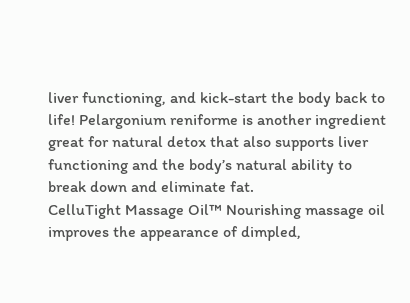liver functioning, and kick-start the body back to life! Pelargonium reniforme is another ingredient great for natural detox that also supports liver functioning and the body’s natural ability to break down and eliminate fat.
CelluTight Massage Oil™ Nourishing massage oil improves the appearance of dimpled,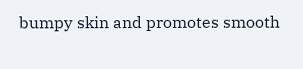bumpy skin and promotes smooth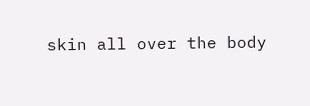skin all over the body